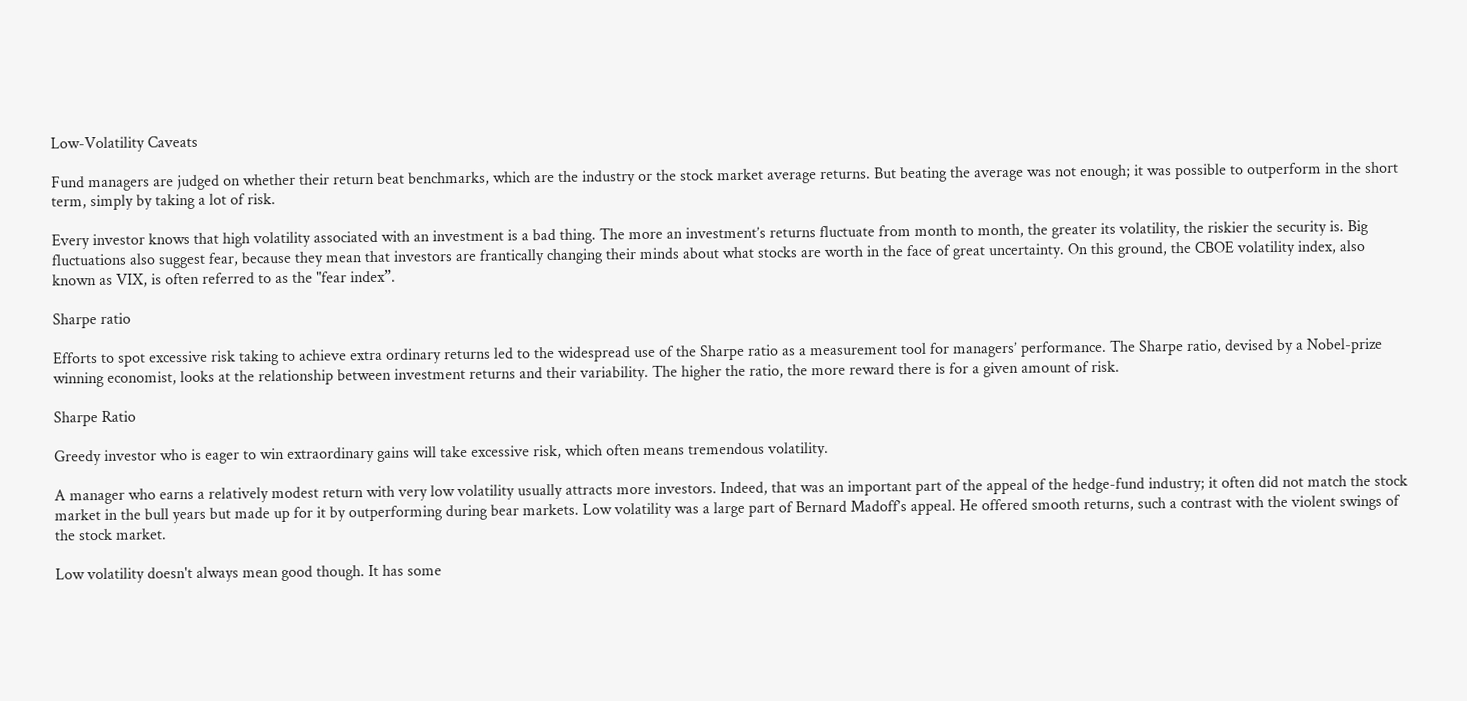Low-Volatility Caveats

Fund managers are judged on whether their return beat benchmarks, which are the industry or the stock market average returns. But beating the average was not enough; it was possible to outperform in the short term, simply by taking a lot of risk.

Every investor knows that high volatility associated with an investment is a bad thing. The more an investment’s returns fluctuate from month to month, the greater its volatility, the riskier the security is. Big fluctuations also suggest fear, because they mean that investors are frantically changing their minds about what stocks are worth in the face of great uncertainty. On this ground, the CBOE volatility index, also known as VIX, is often referred to as the "fear index”.

Sharpe ratio

Efforts to spot excessive risk taking to achieve extra ordinary returns led to the widespread use of the Sharpe ratio as a measurement tool for managers’ performance. The Sharpe ratio, devised by a Nobel-prize winning economist, looks at the relationship between investment returns and their variability. The higher the ratio, the more reward there is for a given amount of risk.

Sharpe Ratio

Greedy investor who is eager to win extraordinary gains will take excessive risk, which often means tremendous volatility.

A manager who earns a relatively modest return with very low volatility usually attracts more investors. Indeed, that was an important part of the appeal of the hedge-fund industry; it often did not match the stock market in the bull years but made up for it by outperforming during bear markets. Low volatility was a large part of Bernard Madoff’s appeal. He offered smooth returns, such a contrast with the violent swings of the stock market.

Low volatility doesn't always mean good though. It has some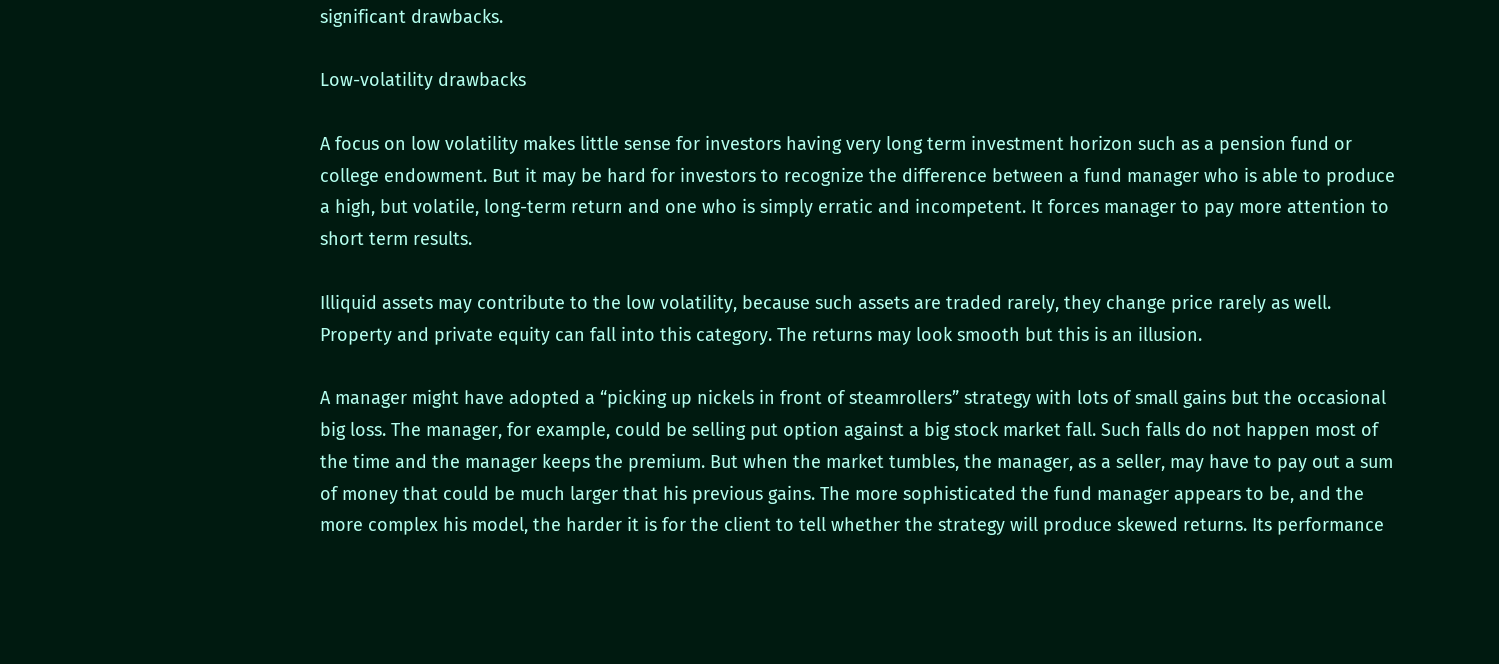significant drawbacks.

Low-volatility drawbacks

A focus on low volatility makes little sense for investors having very long term investment horizon such as a pension fund or college endowment. But it may be hard for investors to recognize the difference between a fund manager who is able to produce a high, but volatile, long-term return and one who is simply erratic and incompetent. It forces manager to pay more attention to short term results.

Illiquid assets may contribute to the low volatility, because such assets are traded rarely, they change price rarely as well. Property and private equity can fall into this category. The returns may look smooth but this is an illusion.

A manager might have adopted a “picking up nickels in front of steamrollers” strategy with lots of small gains but the occasional big loss. The manager, for example, could be selling put option against a big stock market fall. Such falls do not happen most of the time and the manager keeps the premium. But when the market tumbles, the manager, as a seller, may have to pay out a sum of money that could be much larger that his previous gains. The more sophisticated the fund manager appears to be, and the more complex his model, the harder it is for the client to tell whether the strategy will produce skewed returns. Its performance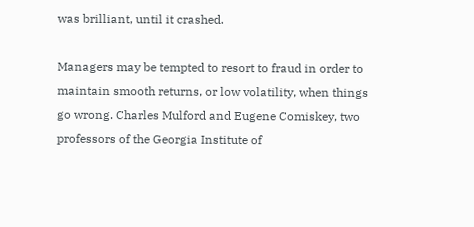was brilliant, until it crashed.

Managers may be tempted to resort to fraud in order to maintain smooth returns, or low volatility, when things go wrong. Charles Mulford and Eugene Comiskey, two professors of the Georgia Institute of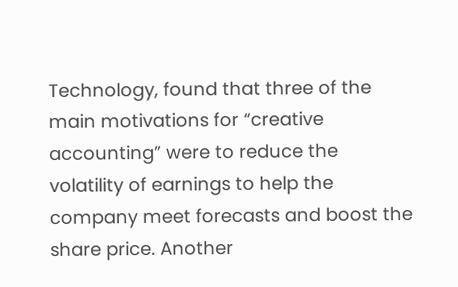Technology, found that three of the main motivations for “creative accounting” were to reduce the volatility of earnings to help the company meet forecasts and boost the share price. Another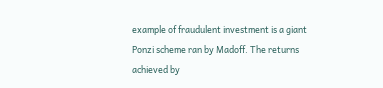example of fraudulent investment is a giant Ponzi scheme ran by Madoff. The returns achieved by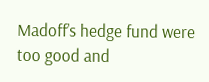Madoff’s hedge fund were too good and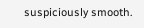suspiciously smooth.